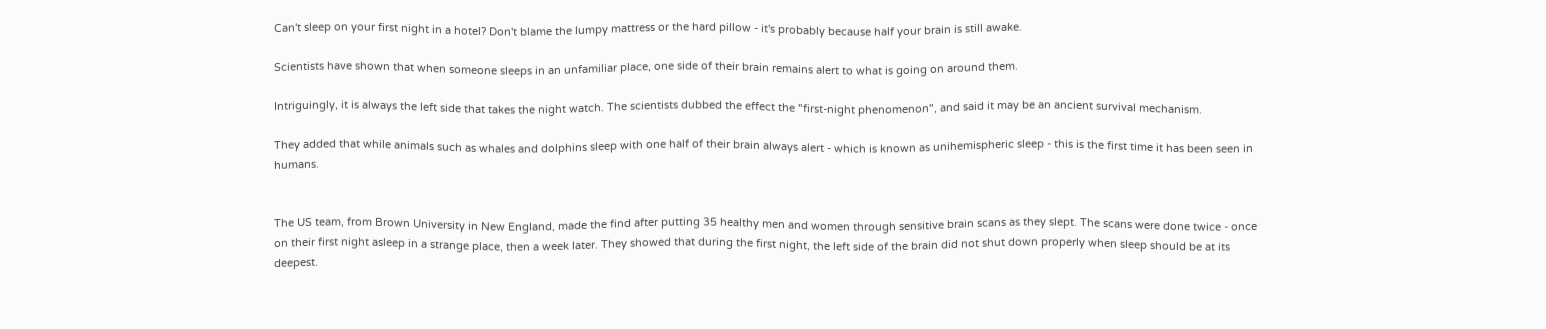Can't sleep on your first night in a hotel? Don't blame the lumpy mattress or the hard pillow - it's probably because half your brain is still awake.

Scientists have shown that when someone sleeps in an unfamiliar place, one side of their brain remains alert to what is going on around them.

Intriguingly, it is always the left side that takes the night watch. The scientists dubbed the effect the "first-night phenomenon", and said it may be an ancient survival mechanism.

They added that while animals such as whales and dolphins sleep with one half of their brain always alert - which is known as unihemispheric sleep - this is the first time it has been seen in humans.


The US team, from Brown University in New England, made the find after putting 35 healthy men and women through sensitive brain scans as they slept. The scans were done twice - once on their first night asleep in a strange place, then a week later. They showed that during the first night, the left side of the brain did not shut down properly when sleep should be at its deepest.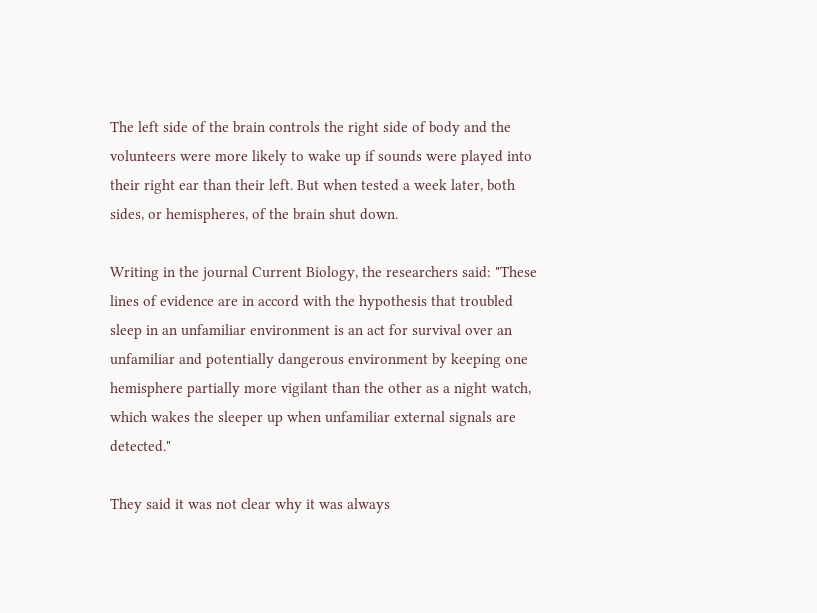The left side of the brain controls the right side of body and the volunteers were more likely to wake up if sounds were played into their right ear than their left. But when tested a week later, both sides, or hemispheres, of the brain shut down.

Writing in the journal Current Biology, the researchers said: "These lines of evidence are in accord with the hypothesis that troubled sleep in an unfamiliar environment is an act for survival over an unfamiliar and potentially dangerous environment by keeping one hemisphere partially more vigilant than the other as a night watch, which wakes the sleeper up when unfamiliar external signals are detected."

They said it was not clear why it was always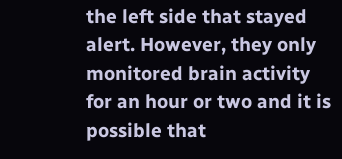the left side that stayed alert. However, they only monitored brain activity for an hour or two and it is possible that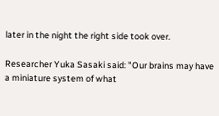later in the night the right side took over.

Researcher Yuka Sasaki said: "Our brains may have a miniature system of what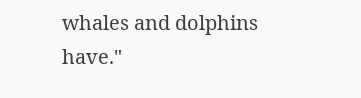whales and dolphins have."